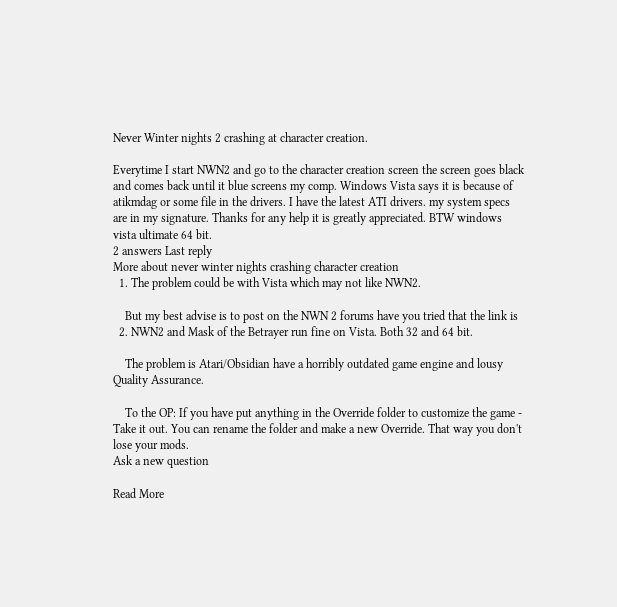Never Winter nights 2 crashing at character creation.

Everytime I start NWN2 and go to the character creation screen the screen goes black and comes back until it blue screens my comp. Windows Vista says it is because of atikmdag or some file in the drivers. I have the latest ATI drivers. my system specs are in my signature. Thanks for any help it is greatly appreciated. BTW windows vista ultimate 64 bit.
2 answers Last reply
More about never winter nights crashing character creation
  1. The problem could be with Vista which may not like NWN2.

    But my best advise is to post on the NWN 2 forums have you tried that the link is
  2. NWN2 and Mask of the Betrayer run fine on Vista. Both 32 and 64 bit.

    The problem is Atari/Obsidian have a horribly outdated game engine and lousy Quality Assurance.

    To the OP: If you have put anything in the Override folder to customize the game - Take it out. You can rename the folder and make a new Override. That way you don't lose your mods.
Ask a new question

Read More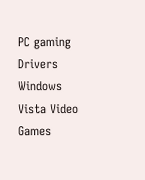PC gaming Drivers Windows Vista Video Games